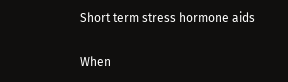Short term stress hormone aids

When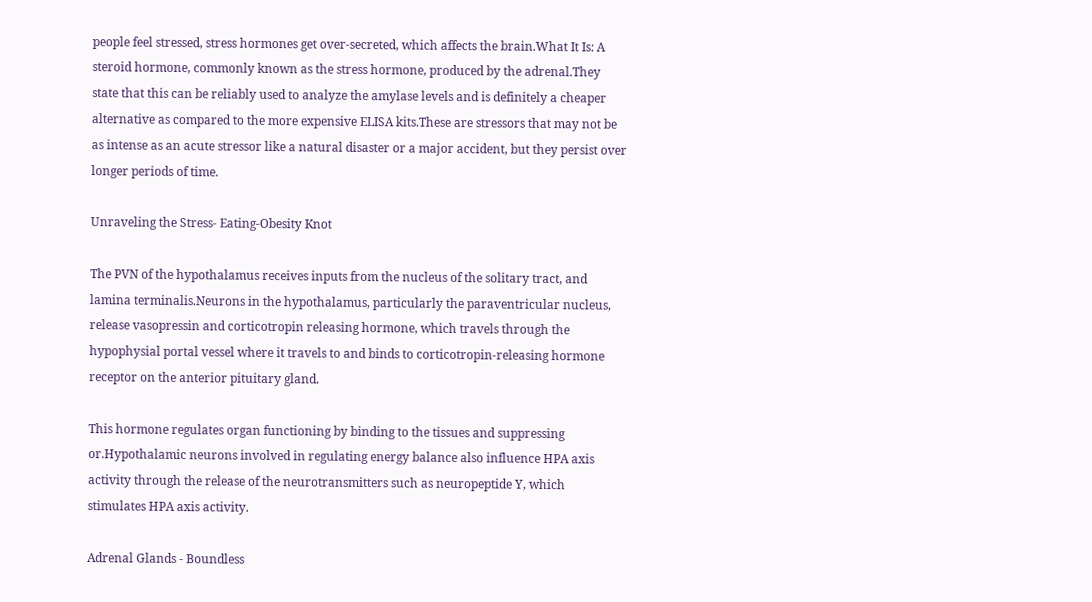people feel stressed, stress hormones get over-secreted, which affects the brain.What It Is: A steroid hormone, commonly known as the stress hormone, produced by the adrenal.They state that this can be reliably used to analyze the amylase levels and is definitely a cheaper alternative as compared to the more expensive ELISA kits.These are stressors that may not be as intense as an acute stressor like a natural disaster or a major accident, but they persist over longer periods of time.

Unraveling the Stress- Eating-Obesity Knot

The PVN of the hypothalamus receives inputs from the nucleus of the solitary tract, and lamina terminalis.Neurons in the hypothalamus, particularly the paraventricular nucleus, release vasopressin and corticotropin releasing hormone, which travels through the hypophysial portal vessel where it travels to and binds to corticotropin-releasing hormone receptor on the anterior pituitary gland.

This hormone regulates organ functioning by binding to the tissues and suppressing or.Hypothalamic neurons involved in regulating energy balance also influence HPA axis activity through the release of the neurotransmitters such as neuropeptide Y, which stimulates HPA axis activity.

Adrenal Glands - Boundless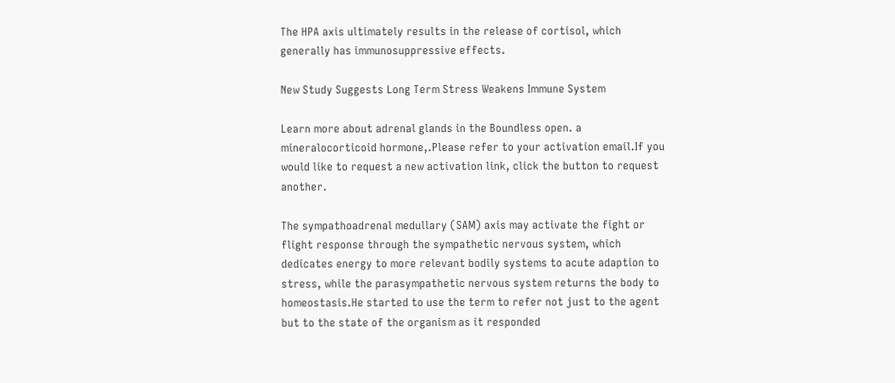The HPA axis ultimately results in the release of cortisol, which generally has immunosuppressive effects.

New Study Suggests Long Term Stress Weakens Immune System

Learn more about adrenal glands in the Boundless open. a mineralocorticoid hormone,.Please refer to your activation email.If you would like to request a new activation link, click the button to request another.

The sympathoadrenal medullary (SAM) axis may activate the fight or flight response through the sympathetic nervous system, which dedicates energy to more relevant bodily systems to acute adaption to stress, while the parasympathetic nervous system returns the body to homeostasis.He started to use the term to refer not just to the agent but to the state of the organism as it responded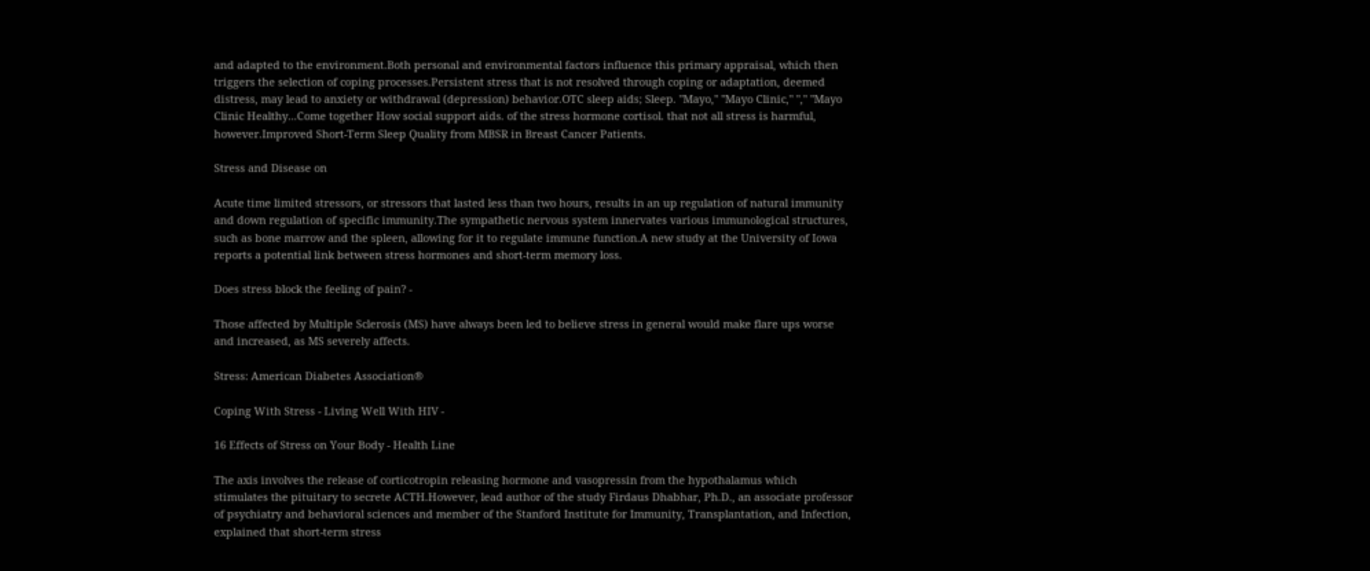and adapted to the environment.Both personal and environmental factors influence this primary appraisal, which then triggers the selection of coping processes.Persistent stress that is not resolved through coping or adaptation, deemed distress, may lead to anxiety or withdrawal (depression) behavior.OTC sleep aids; Sleep. "Mayo," "Mayo Clinic," "," "Mayo Clinic Healthy...Come together How social support aids. of the stress hormone cortisol. that not all stress is harmful, however.Improved Short-Term Sleep Quality from MBSR in Breast Cancer Patients.

Stress and Disease on

Acute time limited stressors, or stressors that lasted less than two hours, results in an up regulation of natural immunity and down regulation of specific immunity.The sympathetic nervous system innervates various immunological structures, such as bone marrow and the spleen, allowing for it to regulate immune function.A new study at the University of Iowa reports a potential link between stress hormones and short-term memory loss.

Does stress block the feeling of pain? -

Those affected by Multiple Sclerosis (MS) have always been led to believe stress in general would make flare ups worse and increased, as MS severely affects.

Stress: American Diabetes Association®

Coping With Stress - Living Well With HIV -

16 Effects of Stress on Your Body - Health Line

The axis involves the release of corticotropin releasing hormone and vasopressin from the hypothalamus which stimulates the pituitary to secrete ACTH.However, lead author of the study Firdaus Dhabhar, Ph.D., an associate professor of psychiatry and behavioral sciences and member of the Stanford Institute for Immunity, Transplantation, and Infection, explained that short-term stress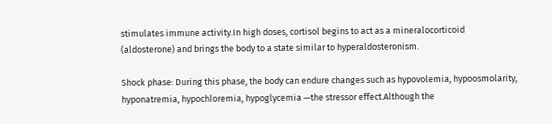stimulates immune activity.In high doses, cortisol begins to act as a mineralocorticoid (aldosterone) and brings the body to a state similar to hyperaldosteronism.

Shock phase: During this phase, the body can endure changes such as hypovolemia, hypoosmolarity, hyponatremia, hypochloremia, hypoglycemia —the stressor effect.Although the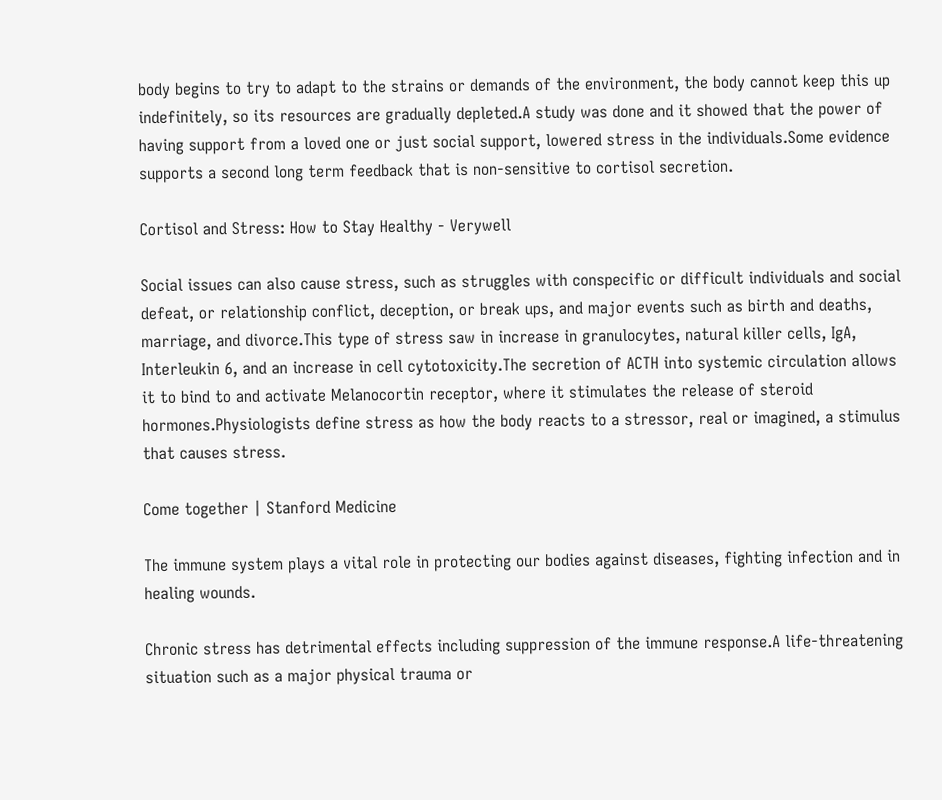body begins to try to adapt to the strains or demands of the environment, the body cannot keep this up indefinitely, so its resources are gradually depleted.A study was done and it showed that the power of having support from a loved one or just social support, lowered stress in the individuals.Some evidence supports a second long term feedback that is non-sensitive to cortisol secretion.

Cortisol and Stress: How to Stay Healthy - Verywell

Social issues can also cause stress, such as struggles with conspecific or difficult individuals and social defeat, or relationship conflict, deception, or break ups, and major events such as birth and deaths, marriage, and divorce.This type of stress saw in increase in granulocytes, natural killer cells, IgA, Interleukin 6, and an increase in cell cytotoxicity.The secretion of ACTH into systemic circulation allows it to bind to and activate Melanocortin receptor, where it stimulates the release of steroid hormones.Physiologists define stress as how the body reacts to a stressor, real or imagined, a stimulus that causes stress.

Come together | Stanford Medicine

The immune system plays a vital role in protecting our bodies against diseases, fighting infection and in healing wounds.

Chronic stress has detrimental effects including suppression of the immune response.A life-threatening situation such as a major physical trauma or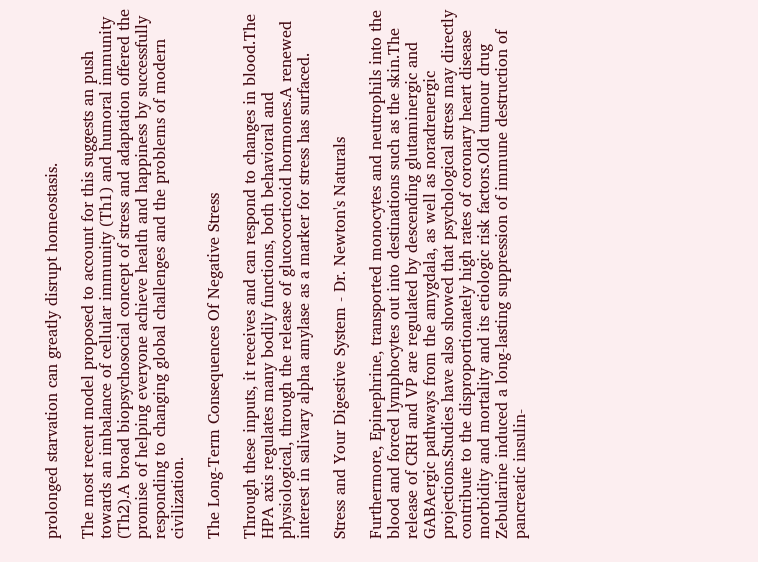prolonged starvation can greatly disrupt homeostasis.

The most recent model proposed to account for this suggests an push towards an imbalance of cellular immunity (Th1) and humoral immunity (Th2).A broad biopsychosocial concept of stress and adaptation offered the promise of helping everyone achieve health and happiness by successfully responding to changing global challenges and the problems of modern civilization.

The Long-Term Consequences Of Negative Stress

Through these inputs, it receives and can respond to changes in blood.The HPA axis regulates many bodily functions, both behavioral and physiological, through the release of glucocorticoid hormones.A renewed interest in salivary alpha amylase as a marker for stress has surfaced.

Stress and Your Digestive System - Dr. Newton's Naturals

Furthermore, Epinephrine, transported monocytes and neutrophils into the blood and forced lymphocytes out into destinations such as the skin.The release of CRH and VP are regulated by descending glutaminergic and GABAergic pathways from the amygdala, as well as noradrenergic projections.Studies have also showed that psychological stress may directly contribute to the disproportionately high rates of coronary heart disease morbidity and mortality and its etiologic risk factors.Old tumour drug Zebularine induced a long-lasting suppression of immune destruction of pancreatic insulin-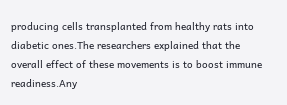producing cells transplanted from healthy rats into diabetic ones.The researchers explained that the overall effect of these movements is to boost immune readiness.Any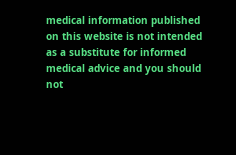medical information published on this website is not intended as a substitute for informed medical advice and you should not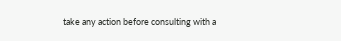take any action before consulting with a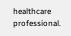healthcare professional.